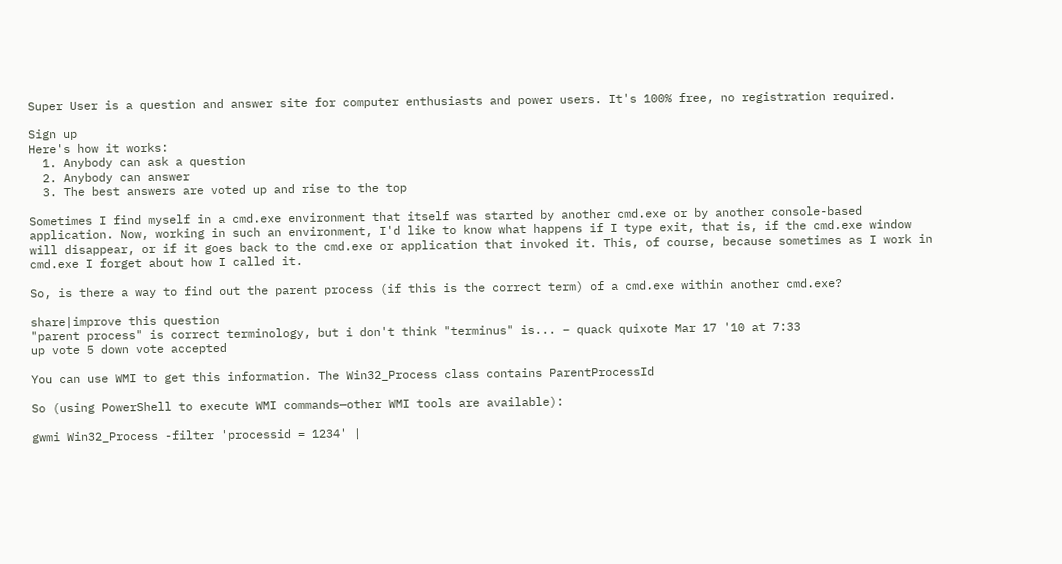Super User is a question and answer site for computer enthusiasts and power users. It's 100% free, no registration required.

Sign up
Here's how it works:
  1. Anybody can ask a question
  2. Anybody can answer
  3. The best answers are voted up and rise to the top

Sometimes I find myself in a cmd.exe environment that itself was started by another cmd.exe or by another console-based application. Now, working in such an environment, I'd like to know what happens if I type exit, that is, if the cmd.exe window will disappear, or if it goes back to the cmd.exe or application that invoked it. This, of course, because sometimes as I work in cmd.exe I forget about how I called it.

So, is there a way to find out the parent process (if this is the correct term) of a cmd.exe within another cmd.exe?

share|improve this question
"parent process" is correct terminology, but i don't think "terminus" is... – quack quixote Mar 17 '10 at 7:33
up vote 5 down vote accepted

You can use WMI to get this information. The Win32_Process class contains ParentProcessId

So (using PowerShell to execute WMI commands—other WMI tools are available):

gwmi Win32_Process -filter 'processid = 1234' |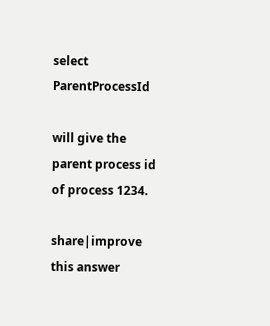select ParentProcessId

will give the parent process id of process 1234.

share|improve this answer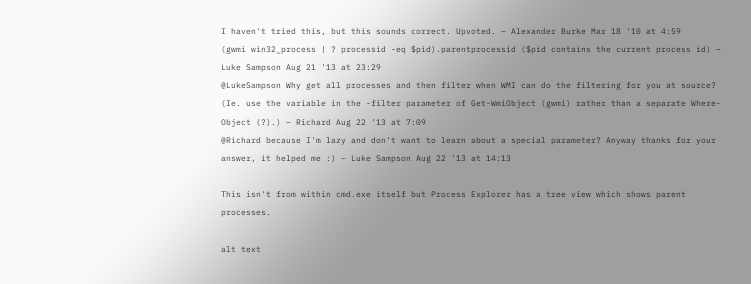I haven't tried this, but this sounds correct. Upvoted. – Alexander Burke Mar 18 '10 at 4:59
(gwmi win32_process | ? processid -eq $pid).parentprocessid ($pid contains the current process id) – Luke Sampson Aug 21 '13 at 23:29
@LukeSampson Why get all processes and then filter when WMI can do the filtering for you at source? (Ie. use the variable in the -filter parameter of Get-WmiObject (gwmi) rather than a separate Where-Object (?).) – Richard Aug 22 '13 at 7:09
@Richard because I'm lazy and don't want to learn about a special parameter? Anyway thanks for your answer, it helped me :) – Luke Sampson Aug 22 '13 at 14:13

This isn't from within cmd.exe itself but Process Explorer has a tree view which shows parent processes.

alt text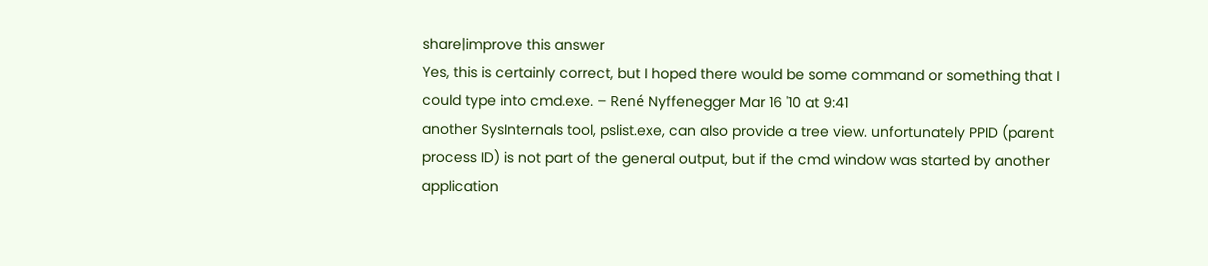share|improve this answer
Yes, this is certainly correct, but I hoped there would be some command or something that I could type into cmd.exe. – René Nyffenegger Mar 16 '10 at 9:41
another SysInternals tool, pslist.exe, can also provide a tree view. unfortunately PPID (parent process ID) is not part of the general output, but if the cmd window was started by another application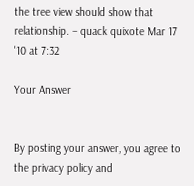the tree view should show that relationship. – quack quixote Mar 17 '10 at 7:32

Your Answer


By posting your answer, you agree to the privacy policy and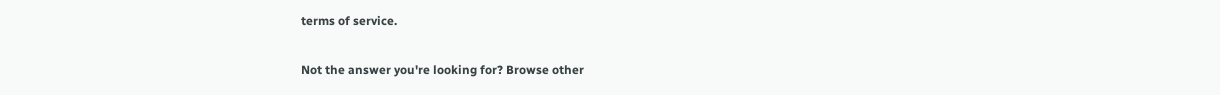terms of service.

Not the answer you're looking for? Browse other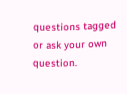questions tagged or ask your own question.